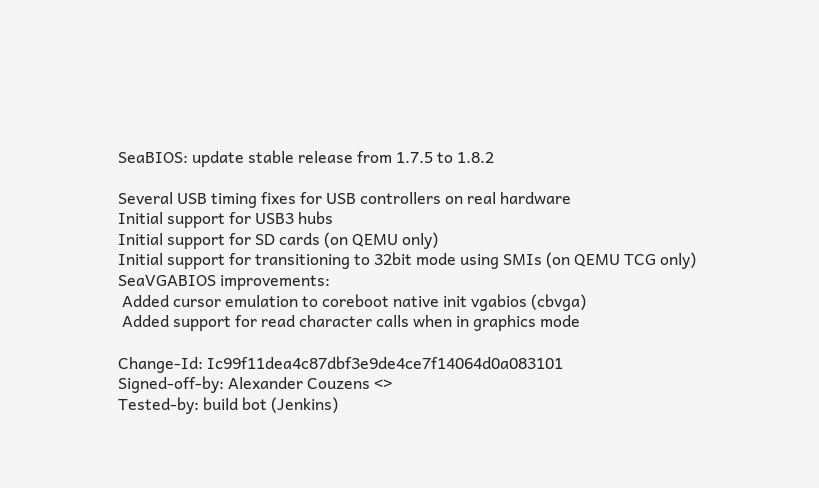SeaBIOS: update stable release from 1.7.5 to 1.8.2

Several USB timing fixes for USB controllers on real hardware
Initial support for USB3 hubs
Initial support for SD cards (on QEMU only)
Initial support for transitioning to 32bit mode using SMIs (on QEMU TCG only)
SeaVGABIOS improvements:
 Added cursor emulation to coreboot native init vgabios (cbvga)
 Added support for read character calls when in graphics mode

Change-Id: Ic99f11dea4c87dbf3e9de4ce7f14064d0a083101
Signed-off-by: Alexander Couzens <>
Tested-by: build bot (Jenkins)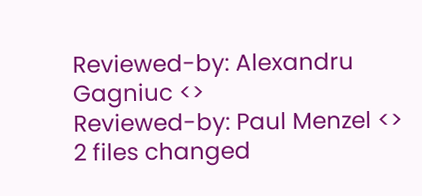Reviewed-by: Alexandru Gagniuc <>
Reviewed-by: Paul Menzel <>
2 files changed